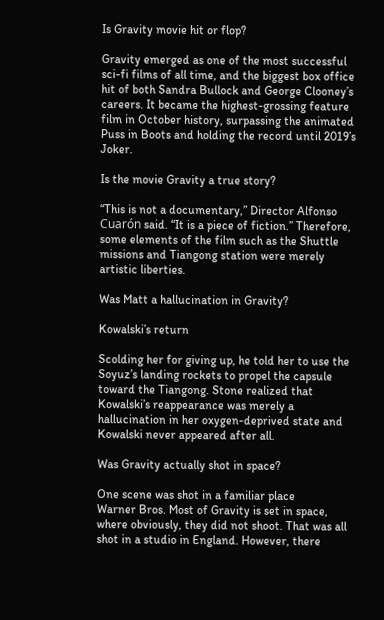Is Gravity movie hit or flop?

Gravity emerged as one of the most successful sci-fi films of all time, and the biggest box office hit of both Sandra Bullock and George Clooney’s careers. It became the highest-grossing feature film in October history, surpassing the animated Puss in Boots and holding the record until 2019’s Joker.

Is the movie Gravity a true story?

“This is not a documentary,” Director Alfonso Cuarón said. “It is a piece of fiction.” Therefore, some elements of the film such as the Shuttle missions and Tiangong station were merely artistic liberties.

Was Matt a hallucination in Gravity?

Kowalski’s return

Scolding her for giving up, he told her to use the Soyuz’s landing rockets to propel the capsule toward the Tiangong. Stone realized that Kowalski’s reappearance was merely a hallucination in her oxygen-deprived state and Kowalski never appeared after all.

Was Gravity actually shot in space?

One scene was shot in a familiar place
Warner Bros. Most of Gravity is set in space, where obviously, they did not shoot. That was all shot in a studio in England. However, there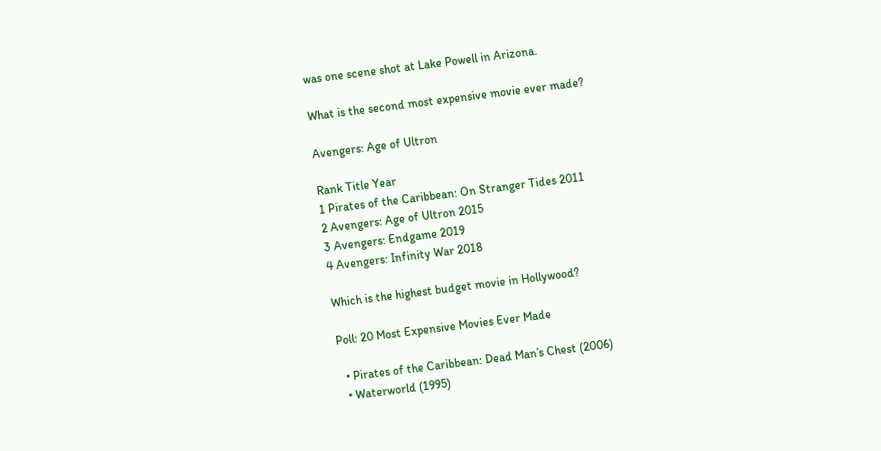was one scene shot at Lake Powell in Arizona.

What is the second most expensive movie ever made?

Avengers: Age of Ultron

Rank Title Year
1 Pirates of the Caribbean: On Stranger Tides 2011
2 Avengers: Age of Ultron 2015
3 Avengers: Endgame 2019
4 Avengers: Infinity War 2018

Which is the highest budget movie in Hollywood?

Poll: 20 Most Expensive Movies Ever Made

  • Pirates of the Caribbean: Dead Man’s Chest (2006)
  • Waterworld (1995)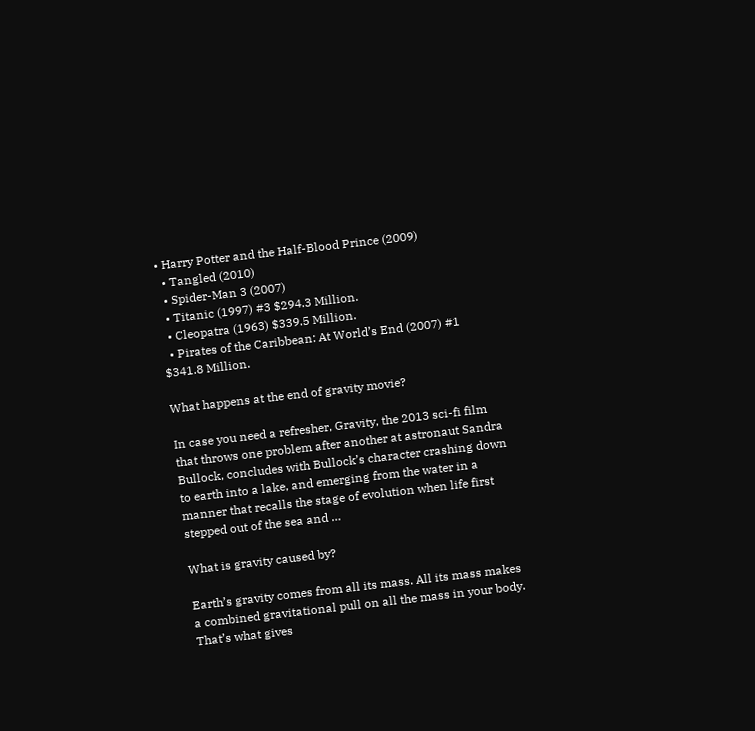• Harry Potter and the Half-Blood Prince (2009)
  • Tangled (2010)
  • Spider-Man 3 (2007)
  • Titanic (1997) #3 $294.3 Million.
  • Cleopatra (1963) $339.5 Million.
  • Pirates of the Caribbean: At World’s End (2007) #1 $341.8 Million.

What happens at the end of gravity movie?

In case you need a refresher, Gravity, the 2013 sci-fi film that throws one problem after another at astronaut Sandra Bullock, concludes with Bullock’s character crashing down to earth into a lake, and emerging from the water in a manner that recalls the stage of evolution when life first stepped out of the sea and …

What is gravity caused by?

Earth’s gravity comes from all its mass. All its mass makes a combined gravitational pull on all the mass in your body. That’s what gives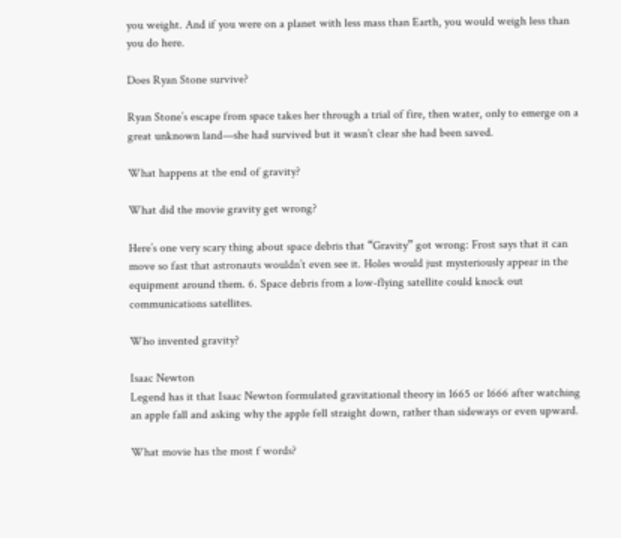you weight. And if you were on a planet with less mass than Earth, you would weigh less than you do here.

Does Ryan Stone survive?

Ryan Stone’s escape from space takes her through a trial of fire, then water, only to emerge on a great unknown land—she had survived but it wasn’t clear she had been saved.

What happens at the end of gravity?

What did the movie gravity get wrong?

Here’s one very scary thing about space debris that “Gravity” got wrong: Frost says that it can move so fast that astronauts wouldn’t even see it. Holes would just mysteriously appear in the equipment around them. 6. Space debris from a low-flying satellite could knock out communications satellites.

Who invented gravity?

Isaac Newton
Legend has it that Isaac Newton formulated gravitational theory in 1665 or 1666 after watching an apple fall and asking why the apple fell straight down, rather than sideways or even upward.

What movie has the most f words?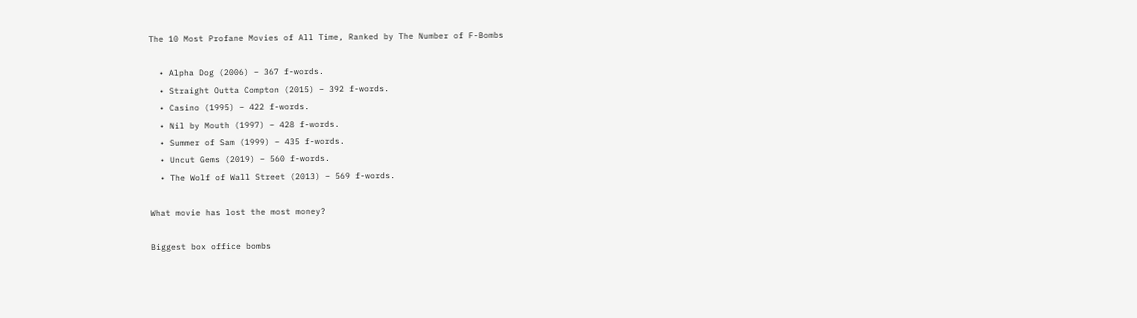The 10 Most Profane Movies of All Time, Ranked by The Number of F-Bombs

  • Alpha Dog (2006) – 367 f-words.
  • Straight Outta Compton (2015) – 392 f-words.
  • Casino (1995) – 422 f-words.
  • Nil by Mouth (1997) – 428 f-words.
  • Summer of Sam (1999) – 435 f-words.
  • Uncut Gems (2019) – 560 f-words.
  • The Wolf of Wall Street (2013) – 569 f-words.

What movie has lost the most money?

Biggest box office bombs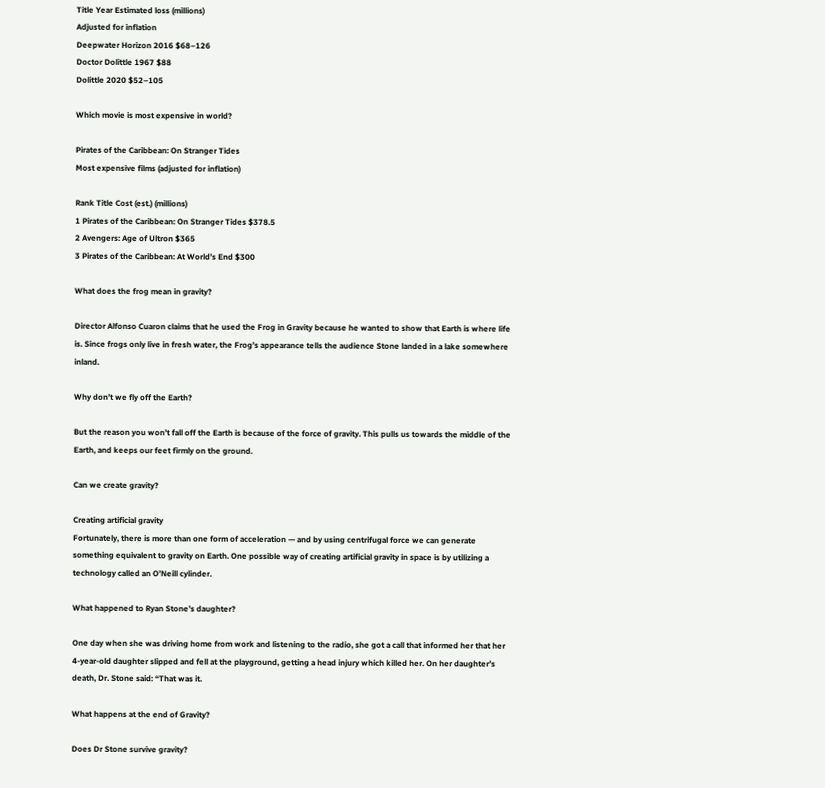Title Year Estimated loss (millions)
Adjusted for inflation
Deepwater Horizon 2016 $68–126
Doctor Dolittle 1967 $88
Dolittle 2020 $52–105

Which movie is most expensive in world?

Pirates of the Caribbean: On Stranger Tides
Most expensive films (adjusted for inflation)

Rank Title Cost (est.) (millions)
1 Pirates of the Caribbean: On Stranger Tides $378.5
2 Avengers: Age of Ultron $365
3 Pirates of the Caribbean: At World’s End $300

What does the frog mean in gravity?

Director Alfonso Cuaron claims that he used the Frog in Gravity because he wanted to show that Earth is where life is. Since frogs only live in fresh water, the Frog’s appearance tells the audience Stone landed in a lake somewhere inland.

Why don’t we fly off the Earth?

But the reason you won’t fall off the Earth is because of the force of gravity. This pulls us towards the middle of the Earth, and keeps our feet firmly on the ground.

Can we create gravity?

Creating artificial gravity
Fortunately, there is more than one form of acceleration — and by using centrifugal force we can generate something equivalent to gravity on Earth. One possible way of creating artificial gravity in space is by utilizing a technology called an O’Neill cylinder.

What happened to Ryan Stone’s daughter?

One day when she was driving home from work and listening to the radio, she got a call that informed her that her 4-year-old daughter slipped and fell at the playground, getting a head injury which killed her. On her daughter’s death, Dr. Stone said: “That was it.

What happens at the end of Gravity?

Does Dr Stone survive gravity?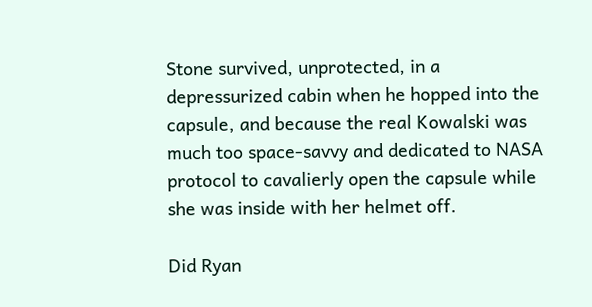Stone survived, unprotected, in a depressurized cabin when he hopped into the capsule, and because the real Kowalski was much too space-savvy and dedicated to NASA protocol to cavalierly open the capsule while she was inside with her helmet off.

Did Ryan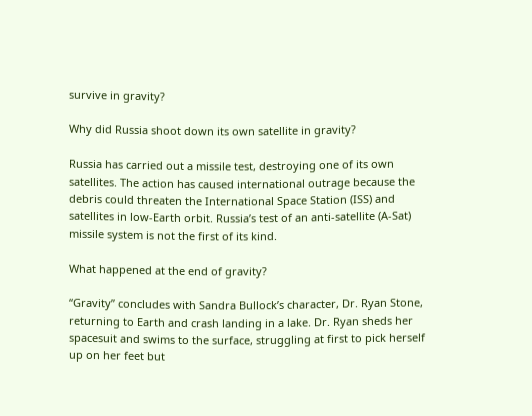survive in gravity?

Why did Russia shoot down its own satellite in gravity?

Russia has carried out a missile test, destroying one of its own satellites. The action has caused international outrage because the debris could threaten the International Space Station (ISS) and satellites in low-Earth orbit. Russia’s test of an anti-satellite (A-Sat) missile system is not the first of its kind.

What happened at the end of gravity?

“Gravity” concludes with Sandra Bullock’s character, Dr. Ryan Stone, returning to Earth and crash landing in a lake. Dr. Ryan sheds her spacesuit and swims to the surface, struggling at first to pick herself up on her feet but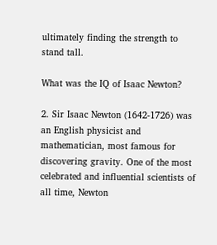ultimately finding the strength to stand tall.

What was the IQ of Isaac Newton?

2. Sir Isaac Newton (1642-1726) was an English physicist and mathematician, most famous for discovering gravity. One of the most celebrated and influential scientists of all time, Newton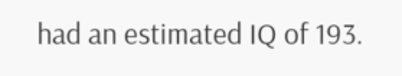had an estimated IQ of 193.